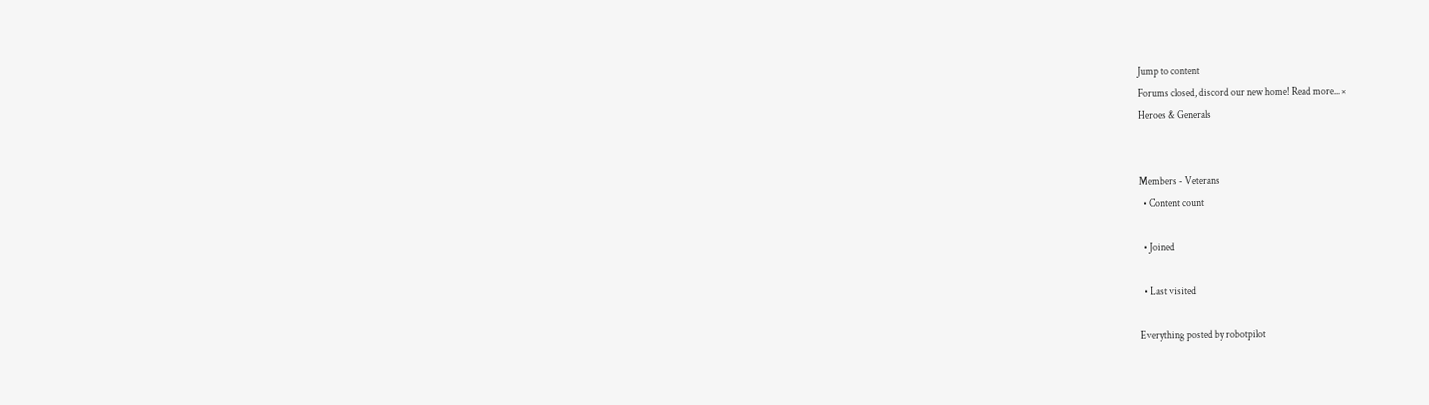Jump to content
Forums closed, discord our new home! Read more... ×
Heroes & Generals


Members - Veterans
  • Content count

  • Joined

  • Last visited

Everything posted by robotpilot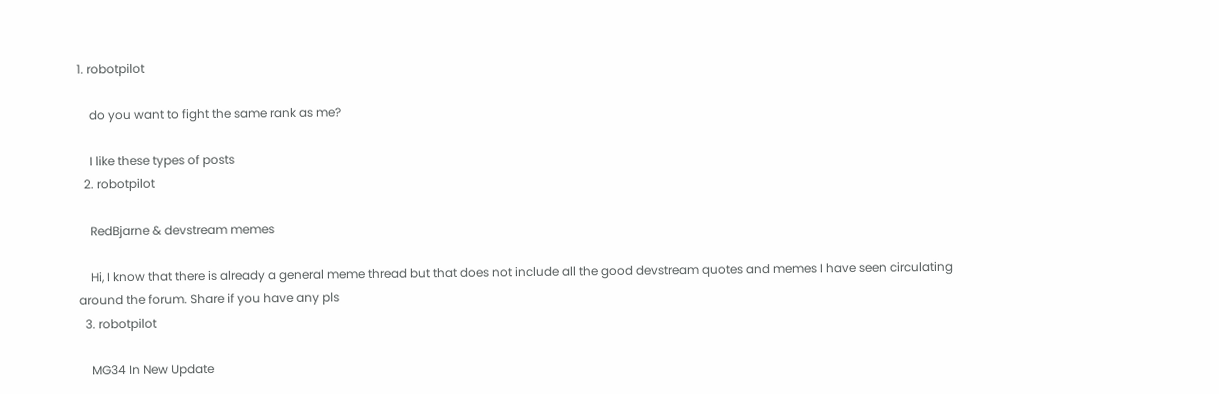1. robotpilot

    do you want to fight the same rank as me?

    I like these types of posts
  2. robotpilot

    RedBjarne & devstream memes

    Hi, I know that there is already a general meme thread but that does not include all the good devstream quotes and memes I have seen circulating around the forum. Share if you have any pls
  3. robotpilot

    MG34 In New Update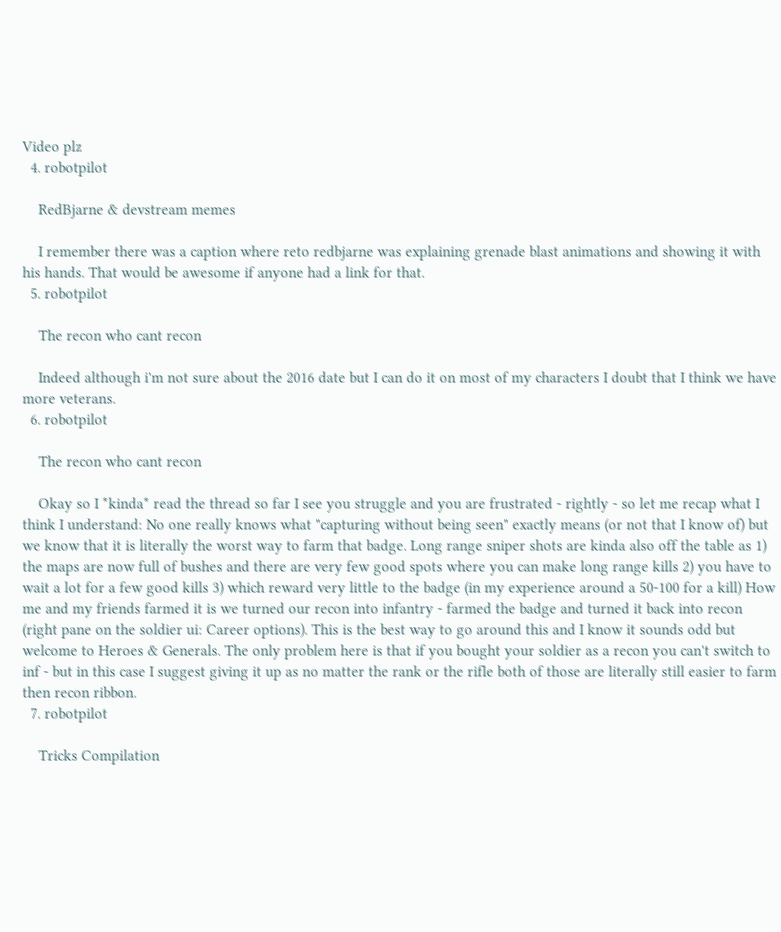Video plz
  4. robotpilot

    RedBjarne & devstream memes

    I remember there was a caption where reto redbjarne was explaining grenade blast animations and showing it with his hands. That would be awesome if anyone had a link for that.
  5. robotpilot

    The recon who cant recon

    Indeed although i'm not sure about the 2016 date but I can do it on most of my characters I doubt that I think we have more veterans.
  6. robotpilot

    The recon who cant recon

    Okay so I *kinda* read the thread so far I see you struggle and you are frustrated - rightly - so let me recap what I think I understand: No one really knows what "capturing without being seen" exactly means (or not that I know of) but we know that it is literally the worst way to farm that badge. Long range sniper shots are kinda also off the table as 1) the maps are now full of bushes and there are very few good spots where you can make long range kills 2) you have to wait a lot for a few good kills 3) which reward very little to the badge (in my experience around a 50-100 for a kill) How me and my friends farmed it is we turned our recon into infantry - farmed the badge and turned it back into recon (right pane on the soldier ui: Career options). This is the best way to go around this and I know it sounds odd but welcome to Heroes & Generals. The only problem here is that if you bought your soldier as a recon you can't switch to inf - but in this case I suggest giving it up as no matter the rank or the rifle both of those are literally still easier to farm then recon ribbon.
  7. robotpilot

    Tricks Compilation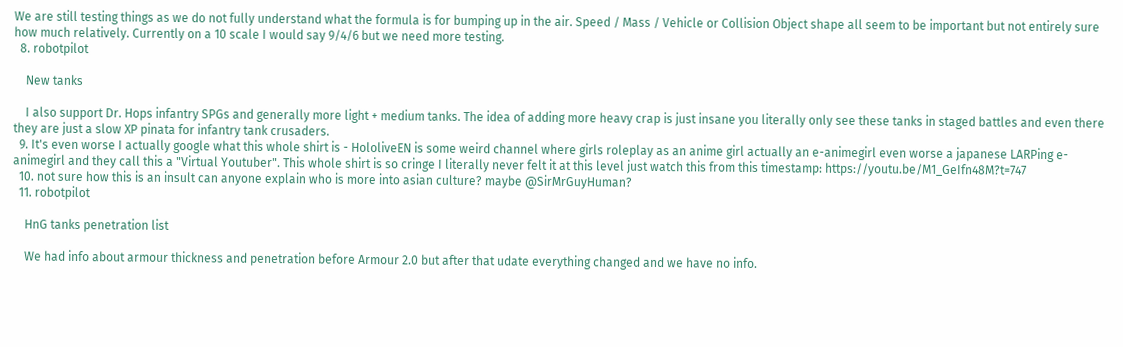We are still testing things as we do not fully understand what the formula is for bumping up in the air. Speed / Mass / Vehicle or Collision Object shape all seem to be important but not entirely sure how much relatively. Currently on a 10 scale I would say 9/4/6 but we need more testing.
  8. robotpilot

    New tanks

    I also support Dr. Hops infantry SPGs and generally more light + medium tanks. The idea of adding more heavy crap is just insane you literally only see these tanks in staged battles and even there they are just a slow XP pinata for infantry tank crusaders.
  9. It's even worse I actually google what this whole shirt is - HololiveEN is some weird channel where girls roleplay as an anime girl actually an e-animegirl even worse a japanese LARPing e-animegirl and they call this a "Virtual Youtuber". This whole shirt is so cringe I literally never felt it at this level just watch this from this timestamp: https://youtu.be/M1_GeIfn48M?t=747
  10. not sure how this is an insult can anyone explain who is more into asian culture? maybe @SirMrGuyHuman?
  11. robotpilot

    HnG tanks penetration list

    We had info about armour thickness and penetration before Armour 2.0 but after that udate everything changed and we have no info.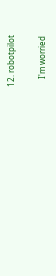12. robotpilot

    I'm worried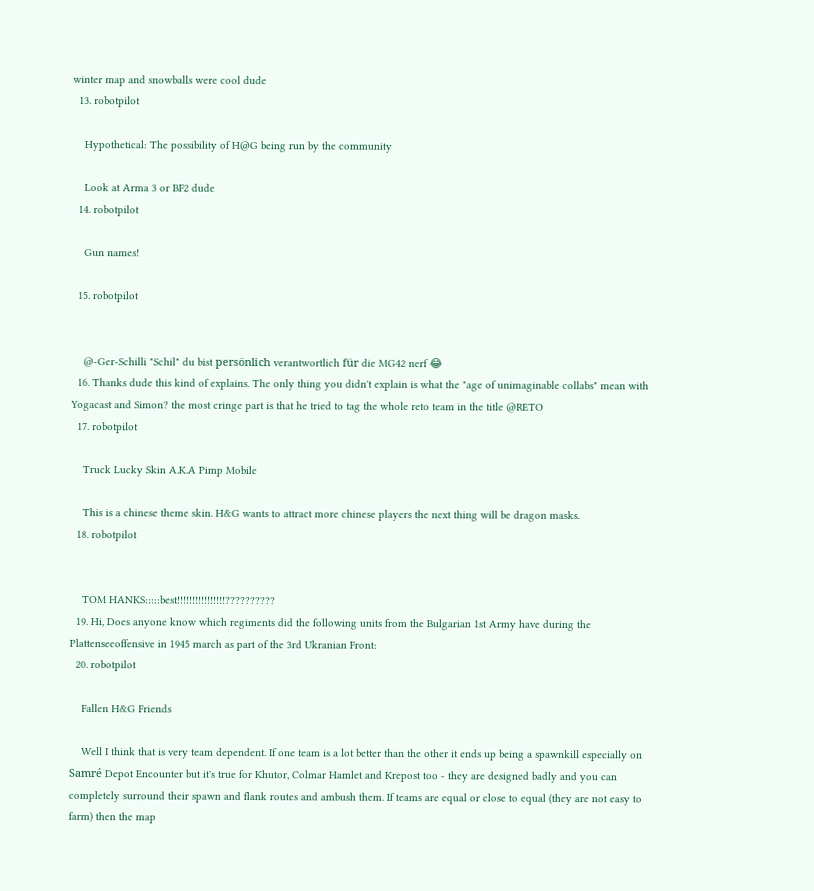winter map and snowballs were cool dude
  13. robotpilot

    Hypothetical: The possibility of H@G being run by the community

    Look at Arma 3 or BF2 dude
  14. robotpilot

    Gun names!

  15. robotpilot


    @-Ger-Schilli "Schil" du bist persönlich verantwortlich für die MG42 nerf 😂
  16. Thanks dude this kind of explains. The only thing you didn't explain is what the "age of unimaginable collabs" mean with Yogacast and Simon? the most cringe part is that he tried to tag the whole reto team in the title @RETO
  17. robotpilot

    Truck Lucky Skin A.K.A Pimp Mobile

    This is a chinese theme skin. H&G wants to attract more chinese players the next thing will be dragon masks.
  18. robotpilot


    TOM HANKS:::::best!!!!!!!!!!!!!!!!??????????
  19. Hi, Does anyone know which regiments did the following units from the Bulgarian 1st Army have during the Plattenseeoffensive in 1945 march as part of the 3rd Ukranian Front:
  20. robotpilot

    Fallen H&G Friends

    Well I think that is very team dependent. If one team is a lot better than the other it ends up being a spawnkill especially on Samré Depot Encounter but it's true for Khutor, Colmar Hamlet and Krepost too - they are designed badly and you can completely surround their spawn and flank routes and ambush them. If teams are equal or close to equal (they are not easy to farm) then the map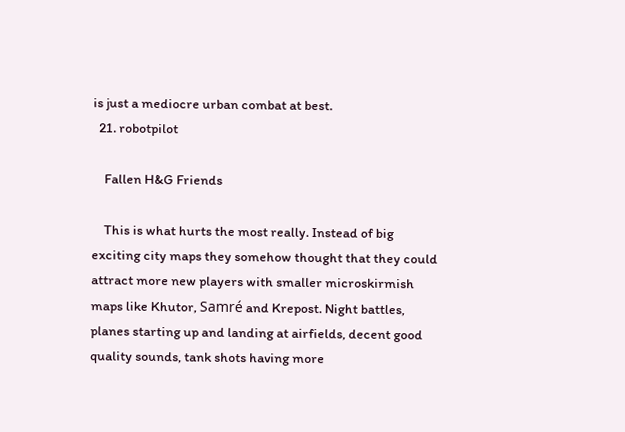is just a mediocre urban combat at best.
  21. robotpilot

    Fallen H&G Friends

    This is what hurts the most really. Instead of big exciting city maps they somehow thought that they could attract more new players with smaller microskirmish maps like Khutor, Samré and Krepost. Night battles, planes starting up and landing at airfields, decent good quality sounds, tank shots having more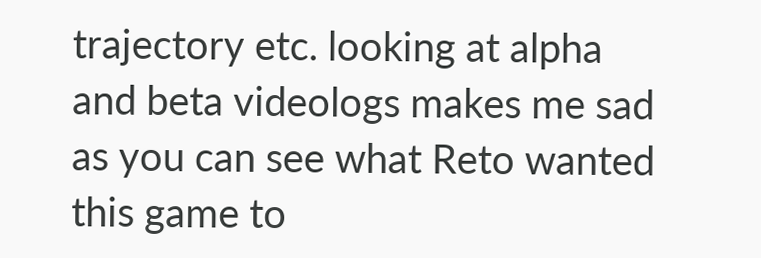trajectory etc. looking at alpha and beta videologs makes me sad as you can see what Reto wanted this game to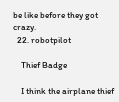be like before they got crazy.
  22. robotpilot

    Thief Badge

    I think the airplane thief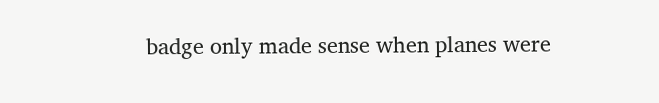badge only made sense when planes were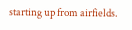starting up from airfields.